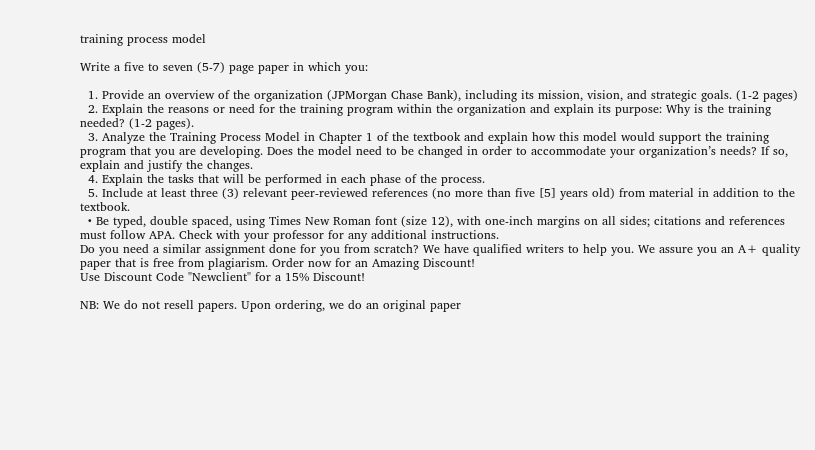training process model

Write a five to seven (5-7) page paper in which you:

  1. Provide an overview of the organization (JPMorgan Chase Bank), including its mission, vision, and strategic goals. (1-2 pages)
  2. Explain the reasons or need for the training program within the organization and explain its purpose: Why is the training needed? (1-2 pages).
  3. Analyze the Training Process Model in Chapter 1 of the textbook and explain how this model would support the training program that you are developing. Does the model need to be changed in order to accommodate your organization’s needs? If so, explain and justify the changes.
  4. Explain the tasks that will be performed in each phase of the process.
  5. Include at least three (3) relevant peer-reviewed references (no more than five [5] years old) from material in addition to the textbook.
  • Be typed, double spaced, using Times New Roman font (size 12), with one-inch margins on all sides; citations and references must follow APA. Check with your professor for any additional instructions.
Do you need a similar assignment done for you from scratch? We have qualified writers to help you. We assure you an A+ quality paper that is free from plagiarism. Order now for an Amazing Discount!
Use Discount Code "Newclient" for a 15% Discount!

NB: We do not resell papers. Upon ordering, we do an original paper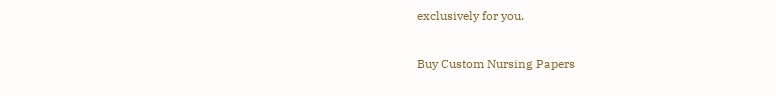exclusively for you.

Buy Custom Nursing Papers